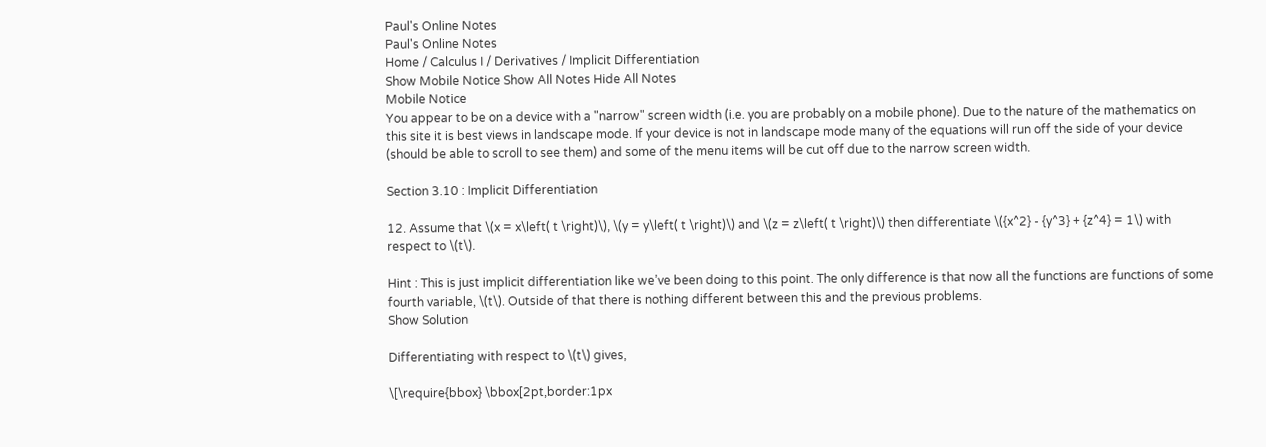Paul's Online Notes
Paul's Online Notes
Home / Calculus I / Derivatives / Implicit Differentiation
Show Mobile Notice Show All Notes Hide All Notes
Mobile Notice
You appear to be on a device with a "narrow" screen width (i.e. you are probably on a mobile phone). Due to the nature of the mathematics on this site it is best views in landscape mode. If your device is not in landscape mode many of the equations will run off the side of your device (should be able to scroll to see them) and some of the menu items will be cut off due to the narrow screen width.

Section 3.10 : Implicit Differentiation

12. Assume that \(x = x\left( t \right)\), \(y = y\left( t \right)\) and \(z = z\left( t \right)\) then differentiate \({x^2} - {y^3} + {z^4} = 1\) with respect to \(t\).

Hint : This is just implicit differentiation like we’ve been doing to this point. The only difference is that now all the functions are functions of some fourth variable, \(t\). Outside of that there is nothing different between this and the previous problems.
Show Solution

Differentiating with respect to \(t\) gives,

\[\require{bbox} \bbox[2pt,border:1px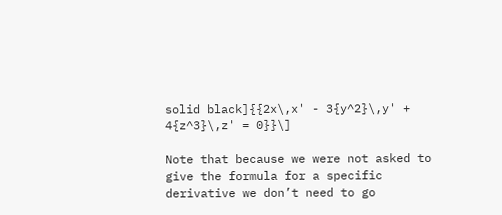solid black]{{2x\,x' - 3{y^2}\,y' + 4{z^3}\,z' = 0}}\]

Note that because we were not asked to give the formula for a specific derivative we don’t need to go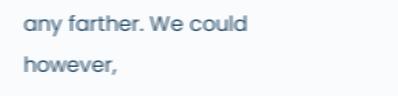any farther. We could however,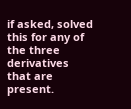if asked, solved this for any of the three derivatives that are present.